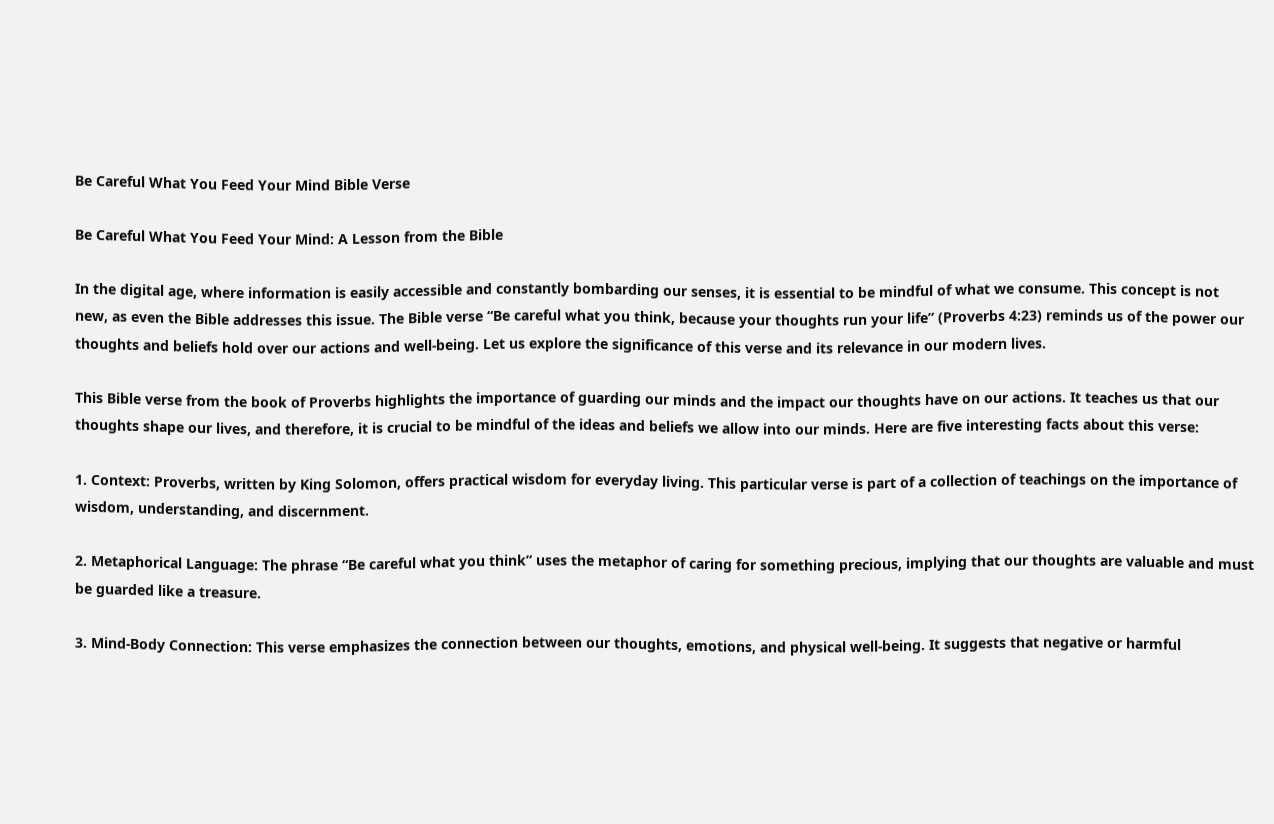Be Careful What You Feed Your Mind Bible Verse

Be Careful What You Feed Your Mind: A Lesson from the Bible

In the digital age, where information is easily accessible and constantly bombarding our senses, it is essential to be mindful of what we consume. This concept is not new, as even the Bible addresses this issue. The Bible verse “Be careful what you think, because your thoughts run your life” (Proverbs 4:23) reminds us of the power our thoughts and beliefs hold over our actions and well-being. Let us explore the significance of this verse and its relevance in our modern lives.

This Bible verse from the book of Proverbs highlights the importance of guarding our minds and the impact our thoughts have on our actions. It teaches us that our thoughts shape our lives, and therefore, it is crucial to be mindful of the ideas and beliefs we allow into our minds. Here are five interesting facts about this verse:

1. Context: Proverbs, written by King Solomon, offers practical wisdom for everyday living. This particular verse is part of a collection of teachings on the importance of wisdom, understanding, and discernment.

2. Metaphorical Language: The phrase “Be careful what you think” uses the metaphor of caring for something precious, implying that our thoughts are valuable and must be guarded like a treasure.

3. Mind-Body Connection: This verse emphasizes the connection between our thoughts, emotions, and physical well-being. It suggests that negative or harmful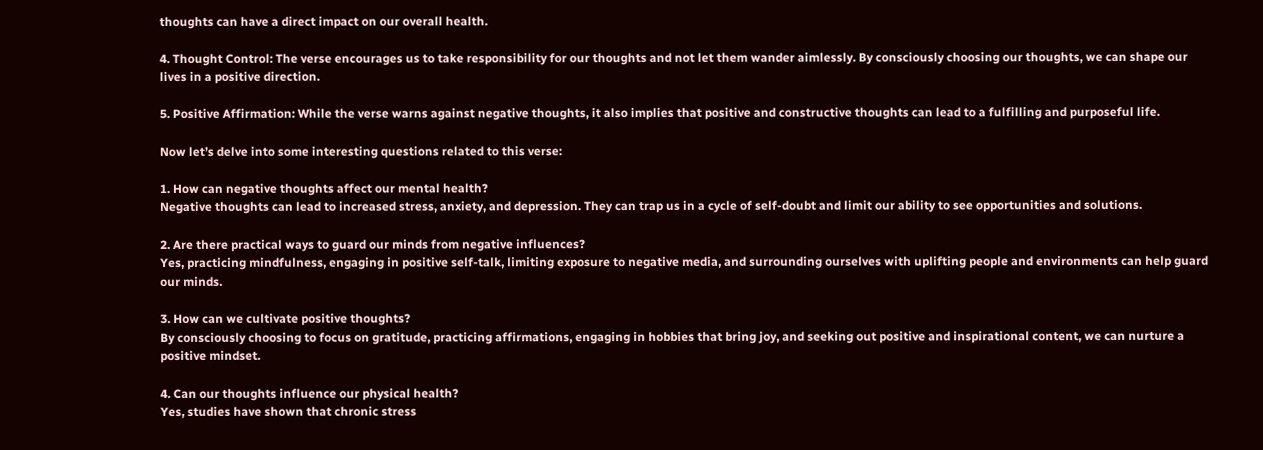thoughts can have a direct impact on our overall health.

4. Thought Control: The verse encourages us to take responsibility for our thoughts and not let them wander aimlessly. By consciously choosing our thoughts, we can shape our lives in a positive direction.

5. Positive Affirmation: While the verse warns against negative thoughts, it also implies that positive and constructive thoughts can lead to a fulfilling and purposeful life.

Now let’s delve into some interesting questions related to this verse:

1. How can negative thoughts affect our mental health?
Negative thoughts can lead to increased stress, anxiety, and depression. They can trap us in a cycle of self-doubt and limit our ability to see opportunities and solutions.

2. Are there practical ways to guard our minds from negative influences?
Yes, practicing mindfulness, engaging in positive self-talk, limiting exposure to negative media, and surrounding ourselves with uplifting people and environments can help guard our minds.

3. How can we cultivate positive thoughts?
By consciously choosing to focus on gratitude, practicing affirmations, engaging in hobbies that bring joy, and seeking out positive and inspirational content, we can nurture a positive mindset.

4. Can our thoughts influence our physical health?
Yes, studies have shown that chronic stress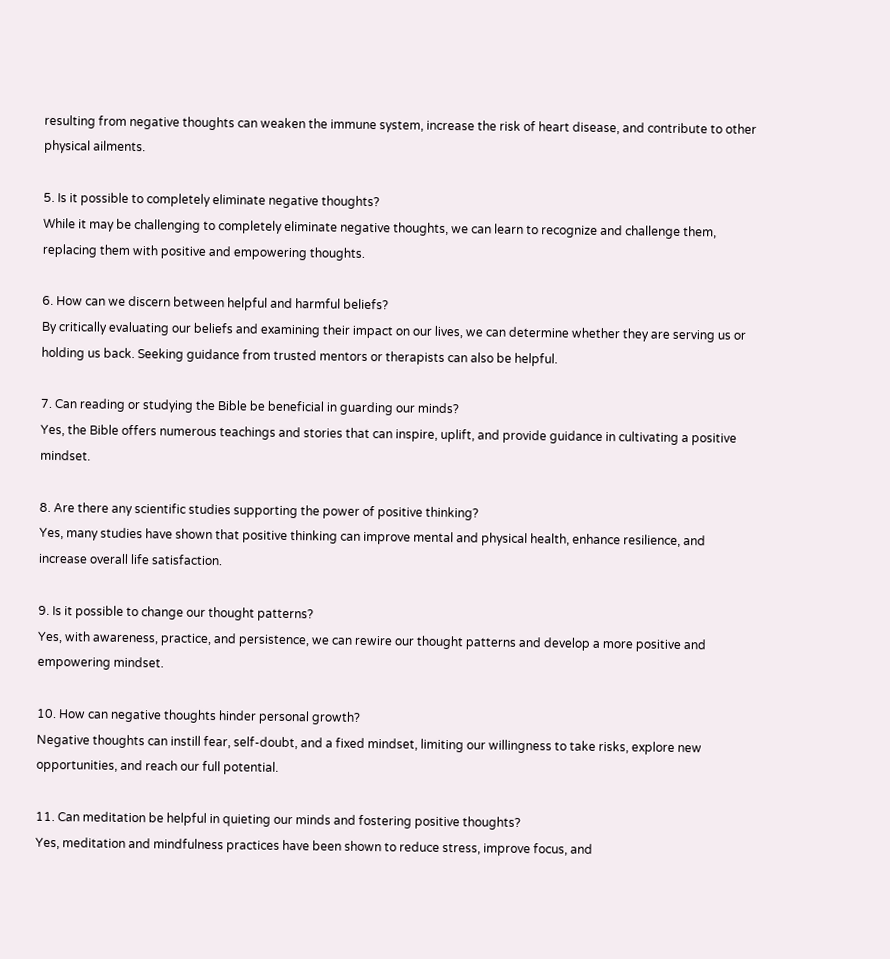resulting from negative thoughts can weaken the immune system, increase the risk of heart disease, and contribute to other physical ailments.

5. Is it possible to completely eliminate negative thoughts?
While it may be challenging to completely eliminate negative thoughts, we can learn to recognize and challenge them, replacing them with positive and empowering thoughts.

6. How can we discern between helpful and harmful beliefs?
By critically evaluating our beliefs and examining their impact on our lives, we can determine whether they are serving us or holding us back. Seeking guidance from trusted mentors or therapists can also be helpful.

7. Can reading or studying the Bible be beneficial in guarding our minds?
Yes, the Bible offers numerous teachings and stories that can inspire, uplift, and provide guidance in cultivating a positive mindset.

8. Are there any scientific studies supporting the power of positive thinking?
Yes, many studies have shown that positive thinking can improve mental and physical health, enhance resilience, and increase overall life satisfaction.

9. Is it possible to change our thought patterns?
Yes, with awareness, practice, and persistence, we can rewire our thought patterns and develop a more positive and empowering mindset.

10. How can negative thoughts hinder personal growth?
Negative thoughts can instill fear, self-doubt, and a fixed mindset, limiting our willingness to take risks, explore new opportunities, and reach our full potential.

11. Can meditation be helpful in quieting our minds and fostering positive thoughts?
Yes, meditation and mindfulness practices have been shown to reduce stress, improve focus, and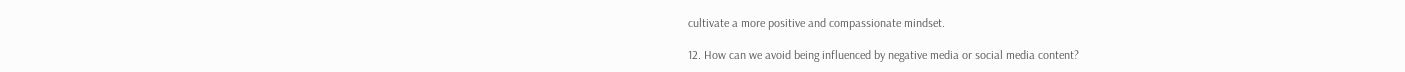cultivate a more positive and compassionate mindset.

12. How can we avoid being influenced by negative media or social media content?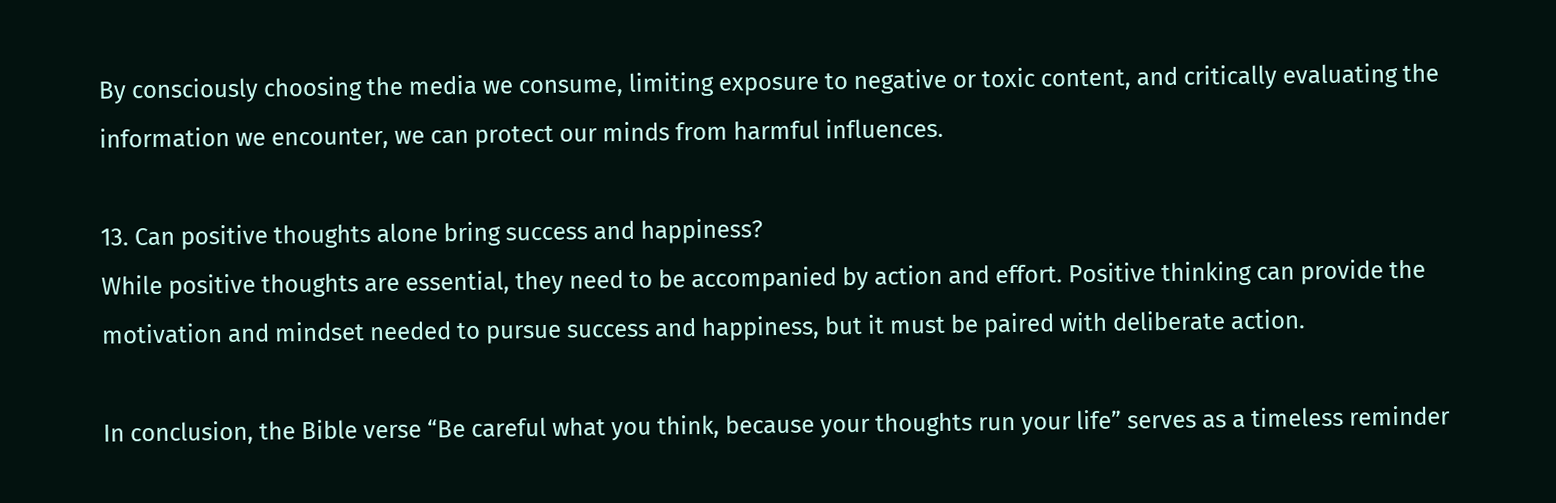By consciously choosing the media we consume, limiting exposure to negative or toxic content, and critically evaluating the information we encounter, we can protect our minds from harmful influences.

13. Can positive thoughts alone bring success and happiness?
While positive thoughts are essential, they need to be accompanied by action and effort. Positive thinking can provide the motivation and mindset needed to pursue success and happiness, but it must be paired with deliberate action.

In conclusion, the Bible verse “Be careful what you think, because your thoughts run your life” serves as a timeless reminder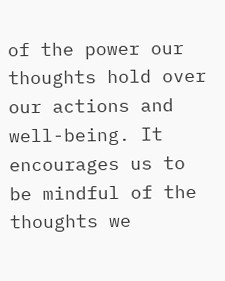of the power our thoughts hold over our actions and well-being. It encourages us to be mindful of the thoughts we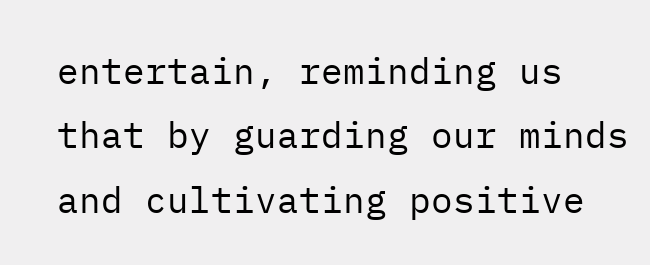entertain, reminding us that by guarding our minds and cultivating positive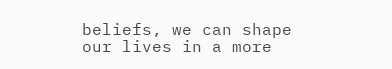beliefs, we can shape our lives in a more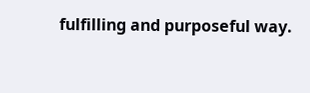fulfilling and purposeful way.